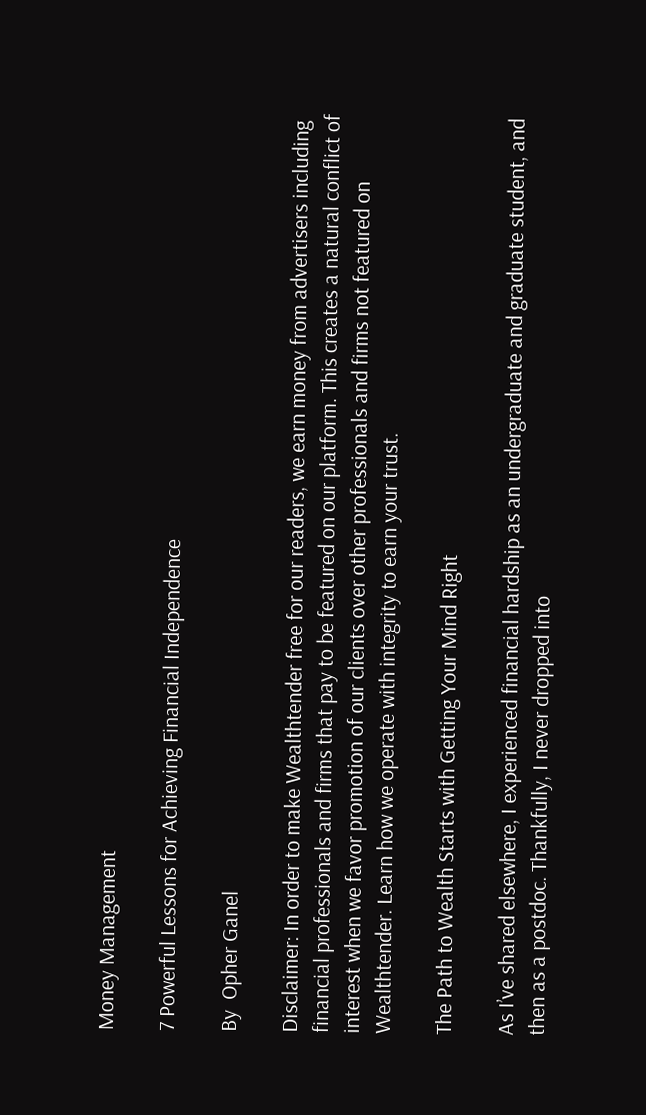Money Management

7 Powerful Lessons for Achieving Financial Independence

By  Opher Ganel

Disclaimer: In order to make Wealthtender free for our readers, we earn money from advertisers including financial professionals and firms that pay to be featured on our platform. This creates a natural conflict of interest when we favor promotion of our clients over other professionals and firms not featured on Wealthtender. Learn how we operate with integrity to earn your trust.

The Path to Wealth Starts with Getting Your Mind Right

As I’ve shared elsewhere, I experienced financial hardship as an undergraduate and graduate student, and then as a postdoc. Thankfully, I never dropped into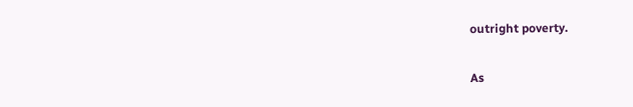outright poverty.

As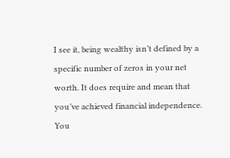I see it, being wealthy isn’t defined by a specific number of zeros in your net worth. It does require and mean that you’ve achieved financial independence. You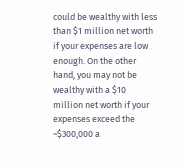could be wealthy with less than $1 million net worth if your expenses are low enough. On the other hand, you may not be wealthy with a $10 million net worth if your expenses exceed the ~$300,000 a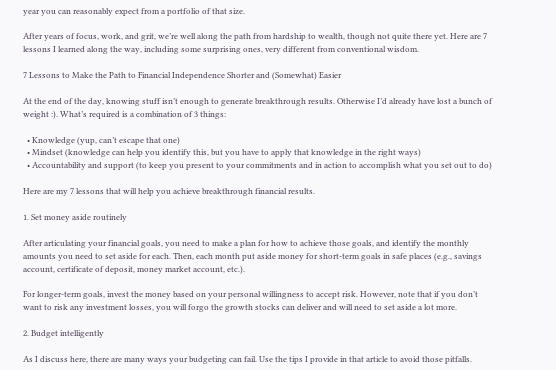year you can reasonably expect from a portfolio of that size.

After years of focus, work, and grit, we’re well along the path from hardship to wealth, though not quite there yet. Here are 7  lessons I learned along the way, including some surprising ones, very different from conventional wisdom.

7 Lessons to Make the Path to Financial Independence Shorter and (Somewhat) Easier

At the end of the day, knowing stuff isn’t enough to generate breakthrough results. Otherwise I’d already have lost a bunch of weight :). What’s required is a combination of 3 things:

  • Knowledge (yup, can’t escape that one)
  • Mindset (knowledge can help you identify this, but you have to apply that knowledge in the right ways)
  • Accountability and support (to keep you present to your commitments and in action to accomplish what you set out to do)

Here are my 7 lessons that will help you achieve breakthrough financial results.

1. Set money aside routinely

After articulating your financial goals, you need to make a plan for how to achieve those goals, and identify the monthly amounts you need to set aside for each. Then, each month put aside money for short-term goals in safe places (e.g., savings account, certificate of deposit, money market account, etc.).

For longer-term goals, invest the money based on your personal willingness to accept risk. However, note that if you don’t want to risk any investment losses, you will forgo the growth stocks can deliver and will need to set aside a lot more.

2. Budget intelligently

As I discuss here, there are many ways your budgeting can fail. Use the tips I provide in that article to avoid those pitfalls.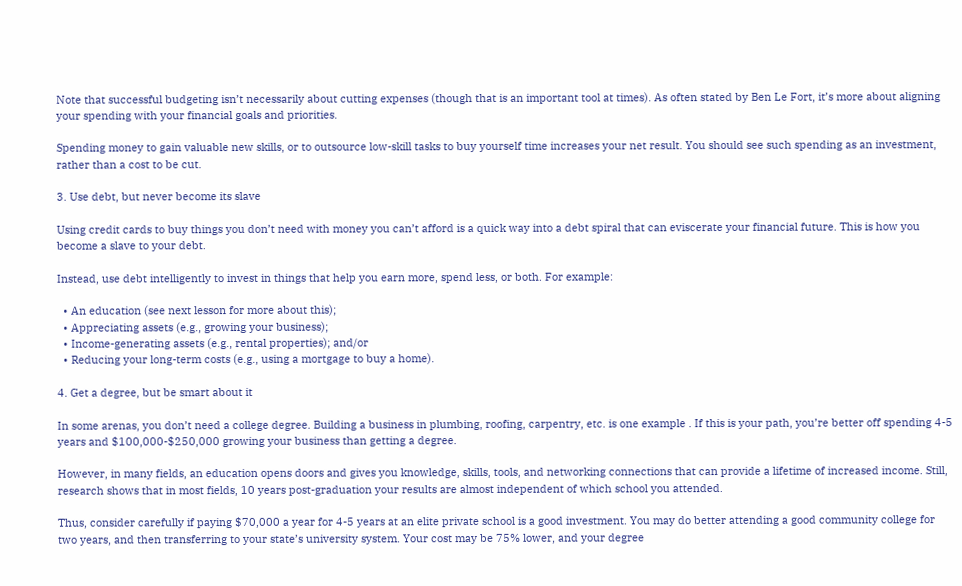Note that successful budgeting isn’t necessarily about cutting expenses (though that is an important tool at times). As often stated by Ben Le Fort, it’s more about aligning your spending with your financial goals and priorities.

Spending money to gain valuable new skills, or to outsource low-skill tasks to buy yourself time increases your net result. You should see such spending as an investment, rather than a cost to be cut.

3. Use debt, but never become its slave

Using credit cards to buy things you don’t need with money you can’t afford is a quick way into a debt spiral that can eviscerate your financial future. This is how you become a slave to your debt.

Instead, use debt intelligently to invest in things that help you earn more, spend less, or both. For example:

  • An education (see next lesson for more about this);
  • Appreciating assets (e.g., growing your business);
  • Income-generating assets (e.g., rental properties); and/or
  • Reducing your long-term costs (e.g., using a mortgage to buy a home).

4. Get a degree, but be smart about it

In some arenas, you don’t need a college degree. Building a business in plumbing, roofing, carpentry, etc. is one example . If this is your path, you’re better off spending 4-5 years and $100,000-$250,000 growing your business than getting a degree.

However, in many fields, an education opens doors and gives you knowledge, skills, tools, and networking connections that can provide a lifetime of increased income. Still, research shows that in most fields, 10 years post-graduation your results are almost independent of which school you attended.

Thus, consider carefully if paying $70,000 a year for 4-5 years at an elite private school is a good investment. You may do better attending a good community college for two years, and then transferring to your state’s university system. Your cost may be 75% lower, and your degree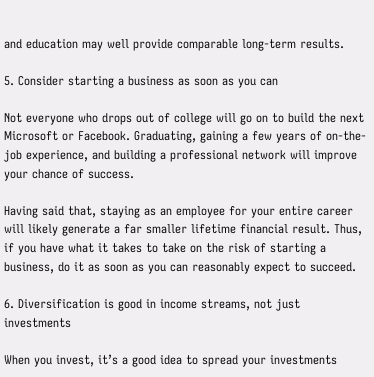and education may well provide comparable long-term results.

5. Consider starting a business as soon as you can

Not everyone who drops out of college will go on to build the next Microsoft or Facebook. Graduating, gaining a few years of on-the-job experience, and building a professional network will improve your chance of success.

Having said that, staying as an employee for your entire career will likely generate a far smaller lifetime financial result. Thus, if you have what it takes to take on the risk of starting a business, do it as soon as you can reasonably expect to succeed.

6. Diversification is good in income streams, not just investments

When you invest, it’s a good idea to spread your investments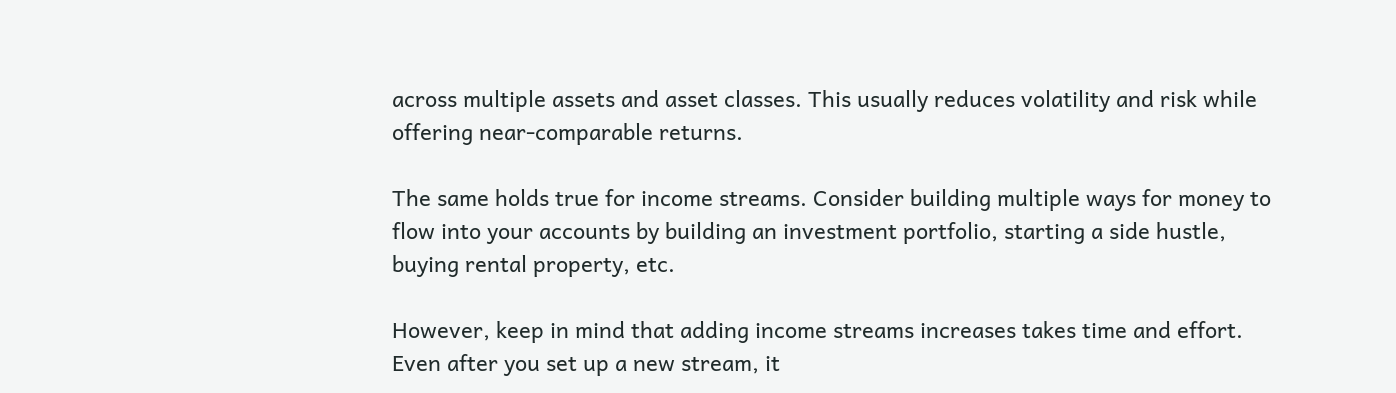across multiple assets and asset classes. This usually reduces volatility and risk while offering near-comparable returns.

The same holds true for income streams. Consider building multiple ways for money to flow into your accounts by building an investment portfolio, starting a side hustle, buying rental property, etc.

However, keep in mind that adding income streams increases takes time and effort. Even after you set up a new stream, it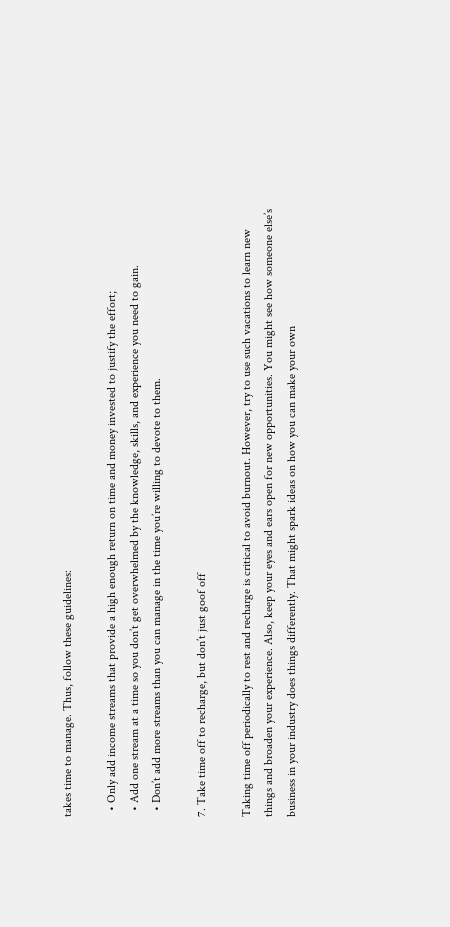takes time to manage. Thus, follow these guidelines:

  • Only add income streams that provide a high enough return on time and money invested to justify the effort;
  • Add one stream at a time so you don’t get overwhelmed by the knowledge, skills, and experience you need to gain.
  • Don’t add more streams than you can manage in the time you’re willing to devote to them.

7. Take time off to recharge, but don’t just goof off

Taking time off periodically to rest and recharge is critical to avoid burnout. However, try to use such vacations to learn new things and broaden your experience. Also, keep your eyes and ears open for new opportunities. You might see how someone else’s business in your industry does things differently. That might spark ideas on how you can make your own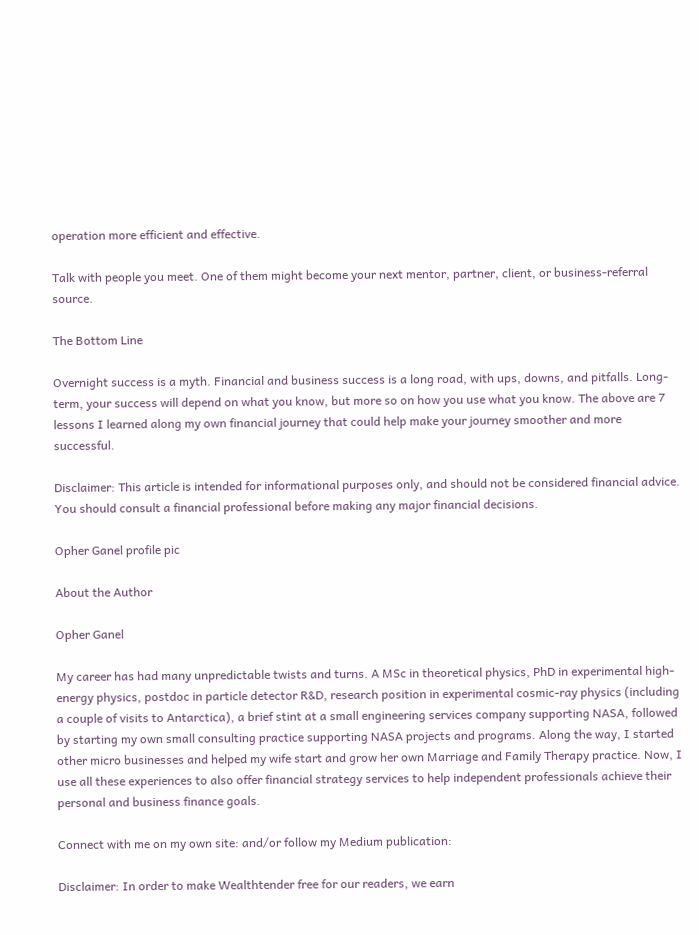operation more efficient and effective.

Talk with people you meet. One of them might become your next mentor, partner, client, or business-referral source.

The Bottom Line

Overnight success is a myth. Financial and business success is a long road, with ups, downs, and pitfalls. Long-term, your success will depend on what you know, but more so on how you use what you know. The above are 7 lessons I learned along my own financial journey that could help make your journey smoother and more successful.

Disclaimer: This article is intended for informational purposes only, and should not be considered financial advice. You should consult a financial professional before making any major financial decisions.

Opher Ganel profile pic

About the Author

Opher Ganel

My career has had many unpredictable twists and turns. A MSc in theoretical physics, PhD in experimental high-energy physics, postdoc in particle detector R&D, research position in experimental cosmic-ray physics (including a couple of visits to Antarctica), a brief stint at a small engineering services company supporting NASA, followed by starting my own small consulting practice supporting NASA projects and programs. Along the way, I started other micro businesses and helped my wife start and grow her own Marriage and Family Therapy practice. Now, I use all these experiences to also offer financial strategy services to help independent professionals achieve their personal and business finance goals.

Connect with me on my own site: and/or follow my Medium publication:

Disclaimer: In order to make Wealthtender free for our readers, we earn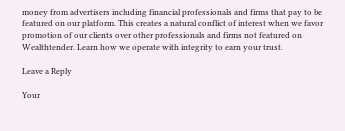money from advertisers including financial professionals and firms that pay to be featured on our platform. This creates a natural conflict of interest when we favor promotion of our clients over other professionals and firms not featured on Wealthtender. Learn how we operate with integrity to earn your trust.

Leave a Reply

Your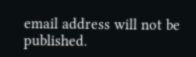email address will not be published.